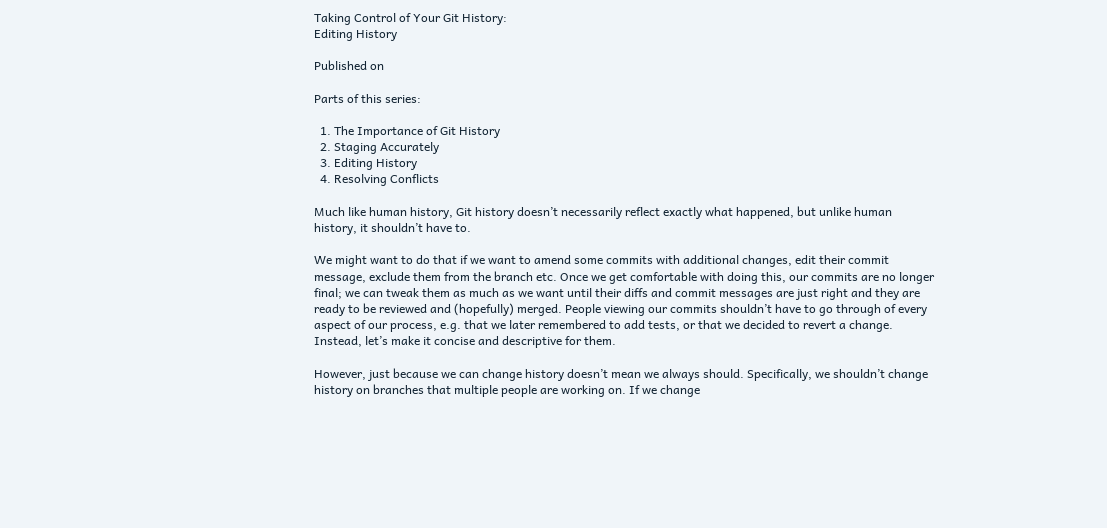Taking Control of Your Git History:
Editing History

Published on

Parts of this series:

  1. The Importance of Git History
  2. Staging Accurately
  3. Editing History
  4. Resolving Conflicts

Much like human history, Git history doesn’t necessarily reflect exactly what happened, but unlike human history, it shouldn’t have to.

We might want to do that if we want to amend some commits with additional changes, edit their commit message, exclude them from the branch etc. Once we get comfortable with doing this, our commits are no longer final; we can tweak them as much as we want until their diffs and commit messages are just right and they are ready to be reviewed and (hopefully) merged. People viewing our commits shouldn’t have to go through of every aspect of our process, e.g. that we later remembered to add tests, or that we decided to revert a change. Instead, let’s make it concise and descriptive for them.

However, just because we can change history doesn’t mean we always should. Specifically, we shouldn’t change history on branches that multiple people are working on. If we change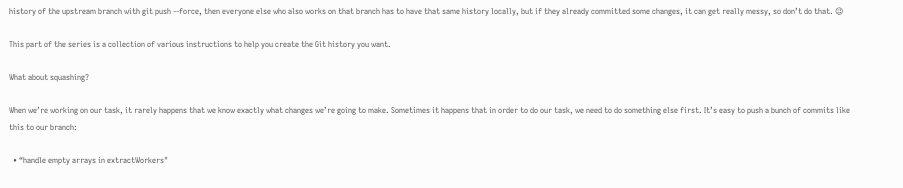history of the upstream branch with git push --force, then everyone else who also works on that branch has to have that same history locally, but if they already committed some changes, it can get really messy, so don’t do that. 😉

This part of the series is a collection of various instructions to help you create the Git history you want.

What about squashing?

When we’re working on our task, it rarely happens that we know exactly what changes we’re going to make. Sometimes it happens that in order to do our task, we need to do something else first. It’s easy to push a bunch of commits like this to our branch:

  • “handle empty arrays in extractWorkers"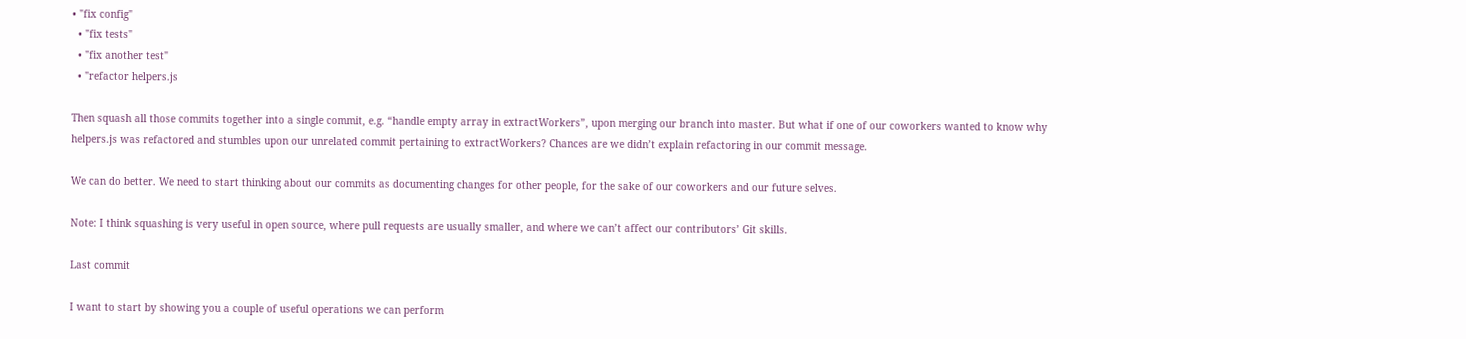• "fix config"
  • "fix tests"
  • "fix another test"
  • "refactor helpers.js

Then squash all those commits together into a single commit, e.g. “handle empty array in extractWorkers”, upon merging our branch into master. But what if one of our coworkers wanted to know why helpers.js was refactored and stumbles upon our unrelated commit pertaining to extractWorkers? Chances are we didn’t explain refactoring in our commit message.

We can do better. We need to start thinking about our commits as documenting changes for other people, for the sake of our coworkers and our future selves.

Note: I think squashing is very useful in open source, where pull requests are usually smaller, and where we can’t affect our contributors’ Git skills.

Last commit

I want to start by showing you a couple of useful operations we can perform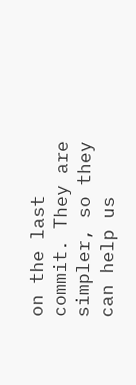on the last commit. They are simpler, so they can help us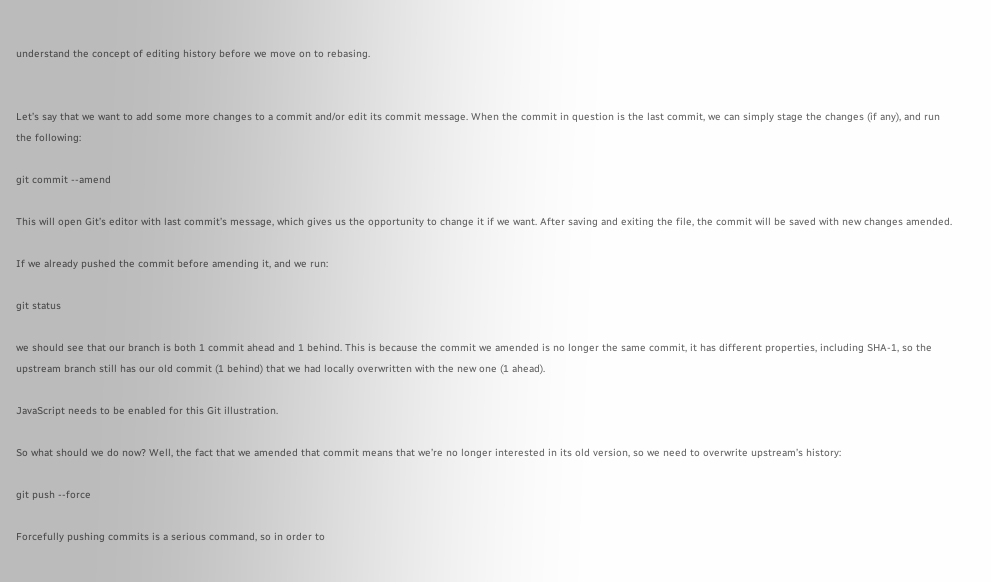understand the concept of editing history before we move on to rebasing.


Let’s say that we want to add some more changes to a commit and/or edit its commit message. When the commit in question is the last commit, we can simply stage the changes (if any), and run the following:

git commit --amend

This will open Git’s editor with last commit’s message, which gives us the opportunity to change it if we want. After saving and exiting the file, the commit will be saved with new changes amended.

If we already pushed the commit before amending it, and we run:

git status

we should see that our branch is both 1 commit ahead and 1 behind. This is because the commit we amended is no longer the same commit, it has different properties, including SHA-1, so the upstream branch still has our old commit (1 behind) that we had locally overwritten with the new one (1 ahead).

JavaScript needs to be enabled for this Git illustration.

So what should we do now? Well, the fact that we amended that commit means that we’re no longer interested in its old version, so we need to overwrite upstream’s history:

git push --force

Forcefully pushing commits is a serious command, so in order to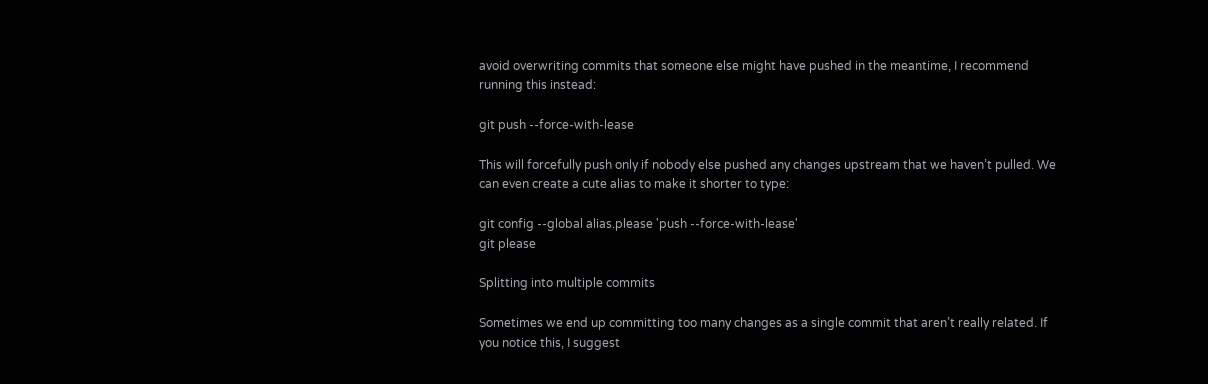avoid overwriting commits that someone else might have pushed in the meantime, I recommend running this instead:

git push --force-with-lease

This will forcefully push only if nobody else pushed any changes upstream that we haven’t pulled. We can even create a cute alias to make it shorter to type:

git config --global alias.please 'push --force-with-lease'
git please

Splitting into multiple commits

Sometimes we end up committing too many changes as a single commit that aren’t really related. If you notice this, I suggest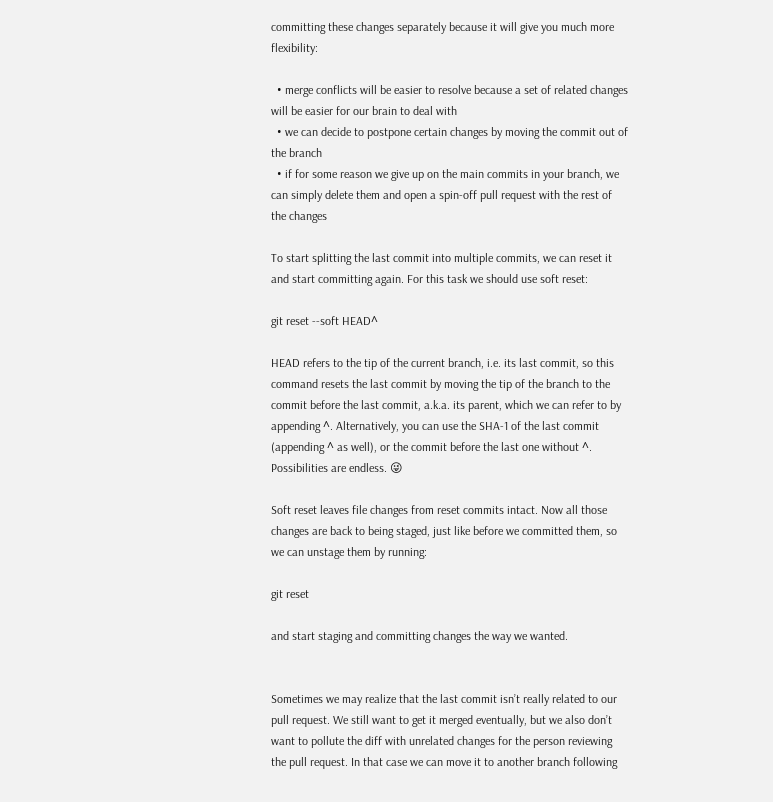committing these changes separately because it will give you much more flexibility:

  • merge conflicts will be easier to resolve because a set of related changes will be easier for our brain to deal with
  • we can decide to postpone certain changes by moving the commit out of the branch
  • if for some reason we give up on the main commits in your branch, we can simply delete them and open a spin-off pull request with the rest of the changes

To start splitting the last commit into multiple commits, we can reset it and start committing again. For this task we should use soft reset:

git reset --soft HEAD^

HEAD refers to the tip of the current branch, i.e. its last commit, so this command resets the last commit by moving the tip of the branch to the commit before the last commit, a.k.a. its parent, which we can refer to by appending ^. Alternatively, you can use the SHA-1 of the last commit (appending ^ as well), or the commit before the last one without ^. Possibilities are endless. 😜

Soft reset leaves file changes from reset commits intact. Now all those changes are back to being staged, just like before we committed them, so we can unstage them by running:

git reset

and start staging and committing changes the way we wanted.


Sometimes we may realize that the last commit isn’t really related to our pull request. We still want to get it merged eventually, but we also don’t want to pollute the diff with unrelated changes for the person reviewing the pull request. In that case we can move it to another branch following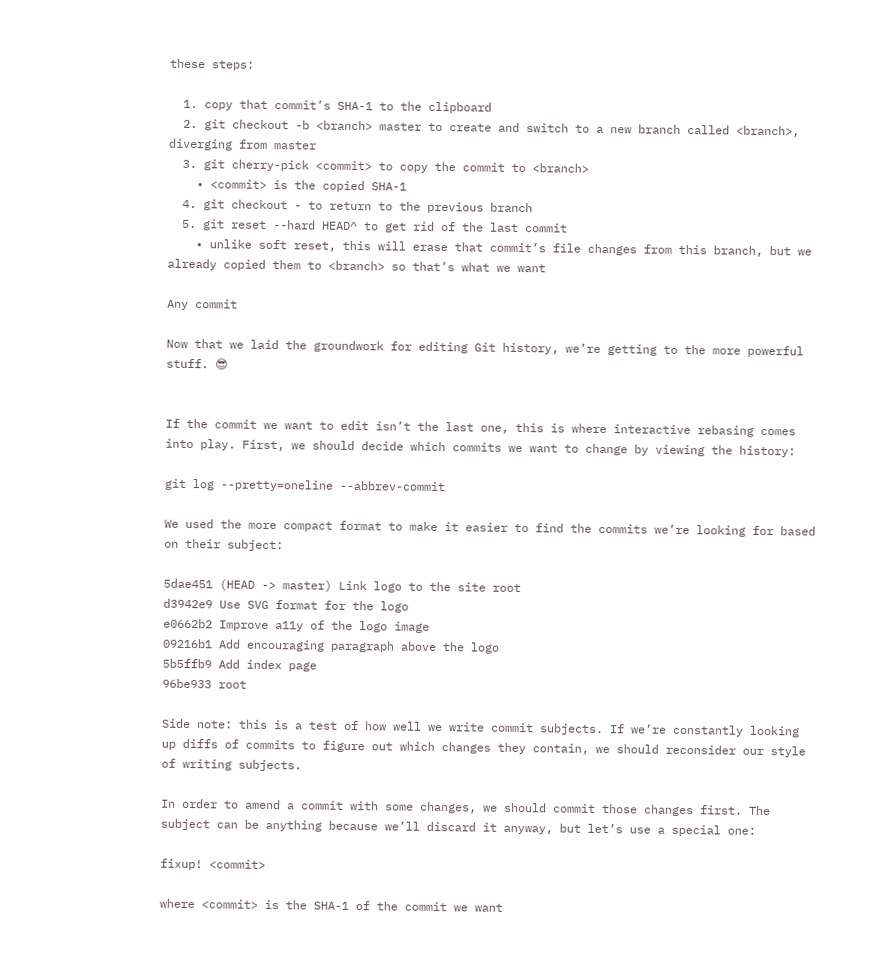these steps:

  1. copy that commit’s SHA-1 to the clipboard
  2. git checkout -b <branch> master to create and switch to a new branch called <branch>, diverging from master
  3. git cherry-pick <commit> to copy the commit to <branch>
    • <commit> is the copied SHA-1
  4. git checkout - to return to the previous branch
  5. git reset --hard HEAD^ to get rid of the last commit
    • unlike soft reset, this will erase that commit’s file changes from this branch, but we already copied them to <branch> so that’s what we want

Any commit

Now that we laid the groundwork for editing Git history, we’re getting to the more powerful stuff. 😎


If the commit we want to edit isn’t the last one, this is where interactive rebasing comes into play. First, we should decide which commits we want to change by viewing the history:

git log --pretty=oneline --abbrev-commit

We used the more compact format to make it easier to find the commits we’re looking for based on their subject:

5dae451 (HEAD -> master) Link logo to the site root
d3942e9 Use SVG format for the logo
e0662b2 Improve a11y of the logo image
09216b1 Add encouraging paragraph above the logo
5b5ffb9 Add index page
96be933 root

Side note: this is a test of how well we write commit subjects. If we’re constantly looking up diffs of commits to figure out which changes they contain, we should reconsider our style of writing subjects.

In order to amend a commit with some changes, we should commit those changes first. The subject can be anything because we’ll discard it anyway, but let’s use a special one:

fixup! <commit>

where <commit> is the SHA-1 of the commit we want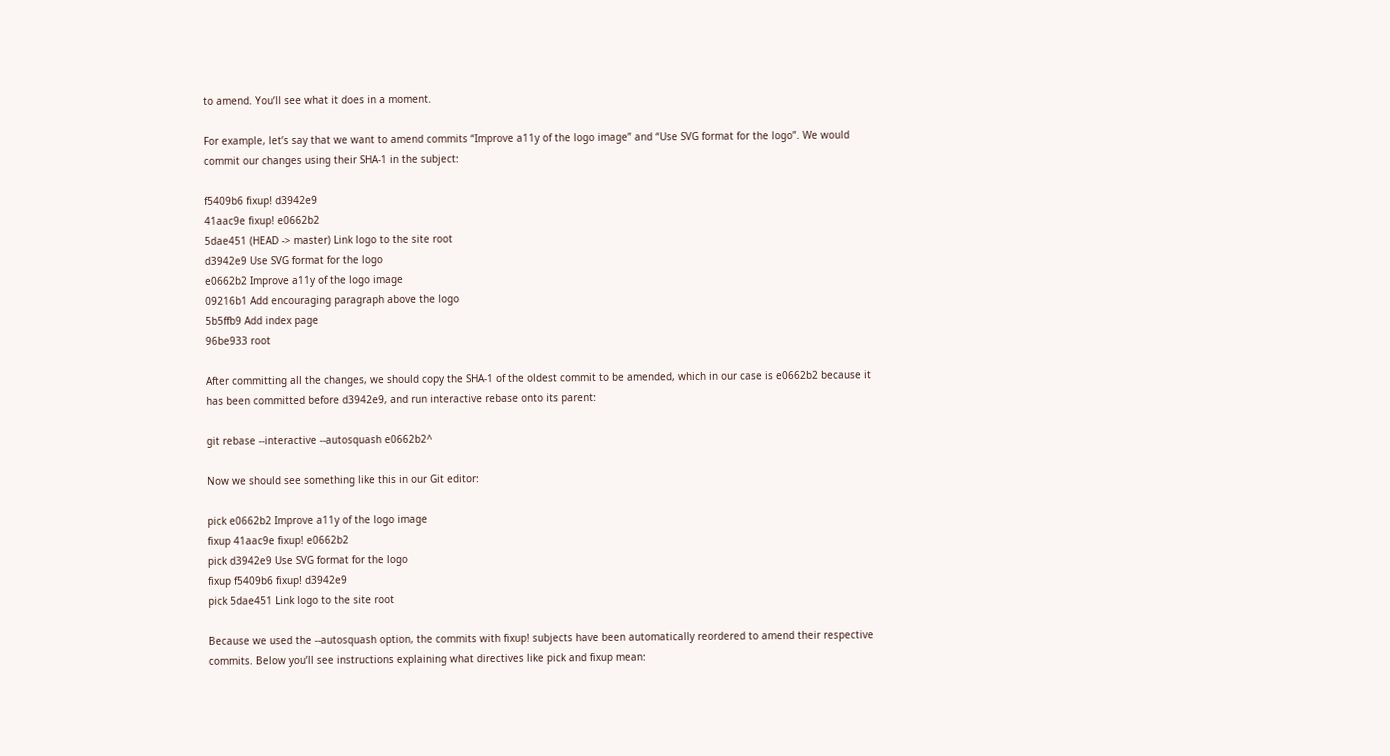to amend. You’ll see what it does in a moment.

For example, let’s say that we want to amend commits “Improve a11y of the logo image” and “Use SVG format for the logo”. We would commit our changes using their SHA-1 in the subject:

f5409b6 fixup! d3942e9
41aac9e fixup! e0662b2
5dae451 (HEAD -> master) Link logo to the site root
d3942e9 Use SVG format for the logo
e0662b2 Improve a11y of the logo image
09216b1 Add encouraging paragraph above the logo
5b5ffb9 Add index page
96be933 root

After committing all the changes, we should copy the SHA-1 of the oldest commit to be amended, which in our case is e0662b2 because it has been committed before d3942e9, and run interactive rebase onto its parent:

git rebase --interactive --autosquash e0662b2^

Now we should see something like this in our Git editor:

pick e0662b2 Improve a11y of the logo image
fixup 41aac9e fixup! e0662b2
pick d3942e9 Use SVG format for the logo
fixup f5409b6 fixup! d3942e9
pick 5dae451 Link logo to the site root

Because we used the --autosquash option, the commits with fixup! subjects have been automatically reordered to amend their respective commits. Below you’ll see instructions explaining what directives like pick and fixup mean: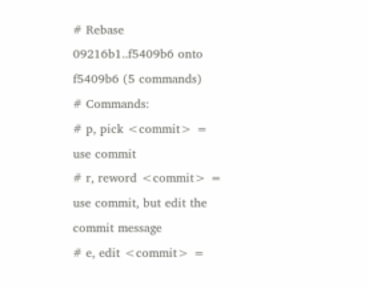# Rebase 09216b1..f5409b6 onto f5409b6 (5 commands)
# Commands:
# p, pick <commit> = use commit
# r, reword <commit> = use commit, but edit the commit message
# e, edit <commit> =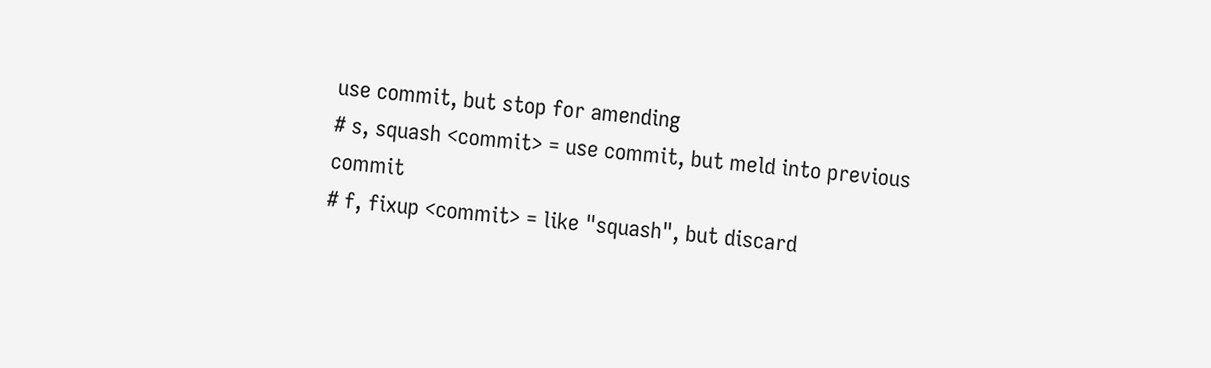use commit, but stop for amending
# s, squash <commit> = use commit, but meld into previous commit
# f, fixup <commit> = like "squash", but discard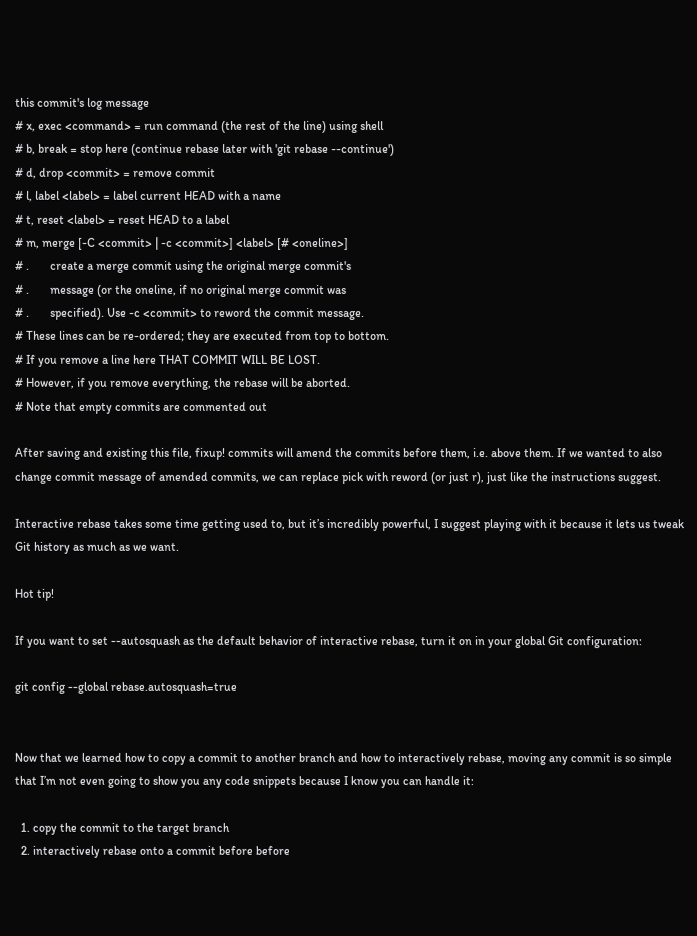this commit's log message
# x, exec <command> = run command (the rest of the line) using shell
# b, break = stop here (continue rebase later with 'git rebase --continue')
# d, drop <commit> = remove commit
# l, label <label> = label current HEAD with a name
# t, reset <label> = reset HEAD to a label
# m, merge [-C <commit> | -c <commit>] <label> [# <oneline>]
# .       create a merge commit using the original merge commit's
# .       message (or the oneline, if no original merge commit was
# .       specified). Use -c <commit> to reword the commit message.
# These lines can be re-ordered; they are executed from top to bottom.
# If you remove a line here THAT COMMIT WILL BE LOST.
# However, if you remove everything, the rebase will be aborted.
# Note that empty commits are commented out

After saving and existing this file, fixup! commits will amend the commits before them, i.e. above them. If we wanted to also change commit message of amended commits, we can replace pick with reword (or just r), just like the instructions suggest.

Interactive rebase takes some time getting used to, but it’s incredibly powerful, I suggest playing with it because it lets us tweak Git history as much as we want.

Hot tip!

If you want to set --autosquash as the default behavior of interactive rebase, turn it on in your global Git configuration:

git config --global rebase.autosquash=true


Now that we learned how to copy a commit to another branch and how to interactively rebase, moving any commit is so simple that I’m not even going to show you any code snippets because I know you can handle it:

  1. copy the commit to the target branch
  2. interactively rebase onto a commit before before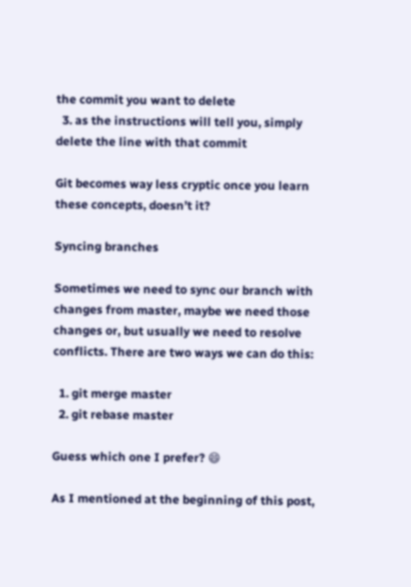the commit you want to delete
  3. as the instructions will tell you, simply delete the line with that commit

Git becomes way less cryptic once you learn these concepts, doesn’t it?

Syncing branches

Sometimes we need to sync our branch with changes from master, maybe we need those changes or, but usually we need to resolve conflicts. There are two ways we can do this:

  1. git merge master
  2. git rebase master

Guess which one I prefer? 😄

As I mentioned at the beginning of this post,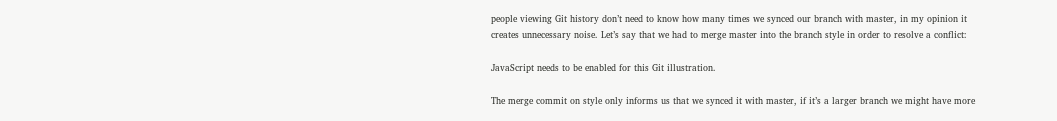people viewing Git history don’t need to know how many times we synced our branch with master, in my opinion it creates unnecessary noise. Let’s say that we had to merge master into the branch style in order to resolve a conflict:

JavaScript needs to be enabled for this Git illustration.

The merge commit on style only informs us that we synced it with master, if it’s a larger branch we might have more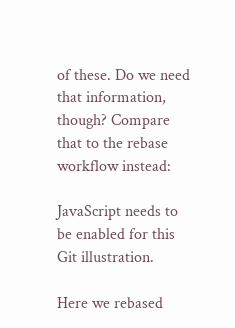of these. Do we need that information, though? Compare that to the rebase workflow instead:

JavaScript needs to be enabled for this Git illustration.

Here we rebased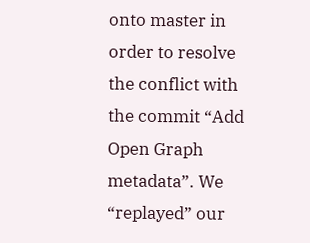onto master in order to resolve the conflict with the commit “Add Open Graph metadata”. We “replayed” our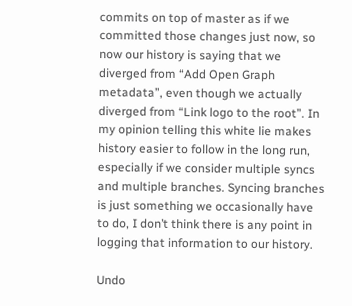commits on top of master as if we committed those changes just now, so now our history is saying that we diverged from “Add Open Graph metadata”, even though we actually diverged from “Link logo to the root”. In my opinion telling this white lie makes history easier to follow in the long run, especially if we consider multiple syncs and multiple branches. Syncing branches is just something we occasionally have to do, I don’t think there is any point in logging that information to our history.

Undo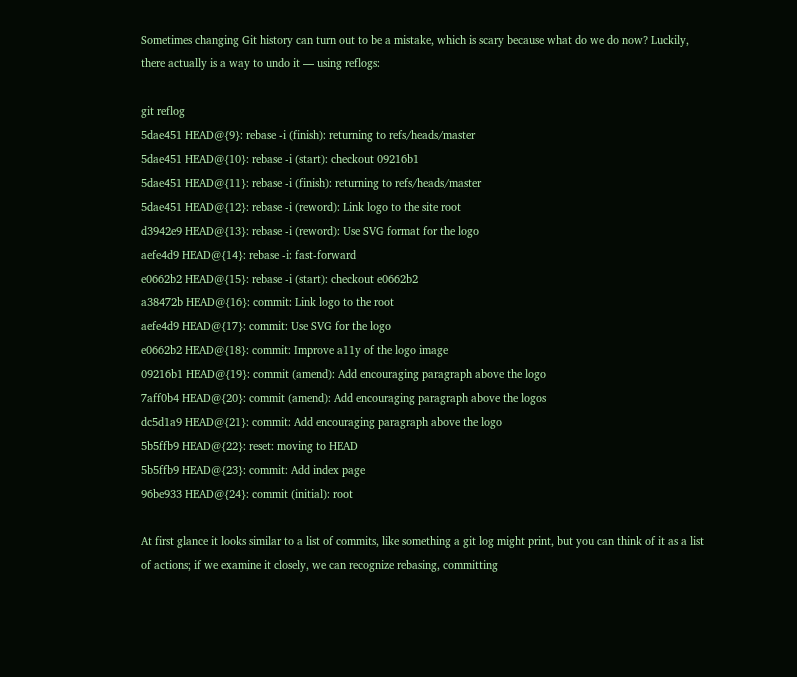Sometimes changing Git history can turn out to be a mistake, which is scary because what do we do now? Luckily, there actually is a way to undo it — using reflogs:

git reflog
5dae451 HEAD@{9}: rebase -i (finish): returning to refs/heads/master
5dae451 HEAD@{10}: rebase -i (start): checkout 09216b1
5dae451 HEAD@{11}: rebase -i (finish): returning to refs/heads/master
5dae451 HEAD@{12}: rebase -i (reword): Link logo to the site root
d3942e9 HEAD@{13}: rebase -i (reword): Use SVG format for the logo
aefe4d9 HEAD@{14}: rebase -i: fast-forward
e0662b2 HEAD@{15}: rebase -i (start): checkout e0662b2
a38472b HEAD@{16}: commit: Link logo to the root
aefe4d9 HEAD@{17}: commit: Use SVG for the logo
e0662b2 HEAD@{18}: commit: Improve a11y of the logo image
09216b1 HEAD@{19}: commit (amend): Add encouraging paragraph above the logo
7aff0b4 HEAD@{20}: commit (amend): Add encouraging paragraph above the logos
dc5d1a9 HEAD@{21}: commit: Add encouraging paragraph above the logo
5b5ffb9 HEAD@{22}: reset: moving to HEAD
5b5ffb9 HEAD@{23}: commit: Add index page
96be933 HEAD@{24}: commit (initial): root

At first glance it looks similar to a list of commits, like something a git log might print, but you can think of it as a list of actions; if we examine it closely, we can recognize rebasing, committing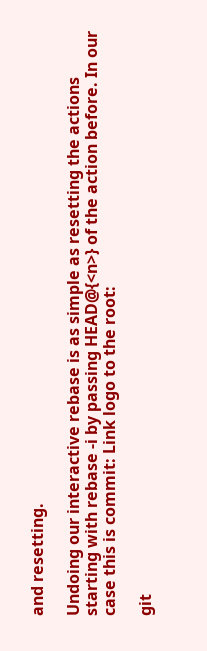and resetting.

Undoing our interactive rebase is as simple as resetting the actions starting with rebase -i by passing HEAD@{<n>} of the action before. In our case this is commit: Link logo to the root:

git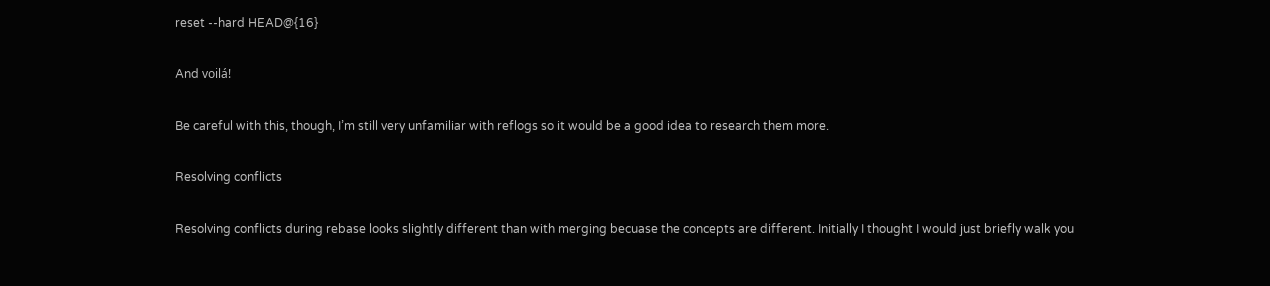reset --hard HEAD@{16}

And voilá!

Be careful with this, though, I’m still very unfamiliar with reflogs so it would be a good idea to research them more.

Resolving conflicts

Resolving conflicts during rebase looks slightly different than with merging becuase the concepts are different. Initially I thought I would just briefly walk you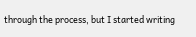through the process, but I started writing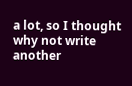a lot, so I thought why not write another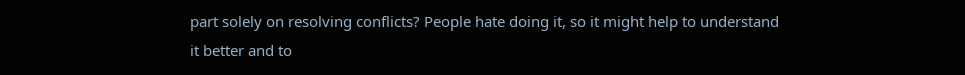part solely on resolving conflicts? People hate doing it, so it might help to understand it better and to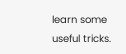learn some useful tricks.